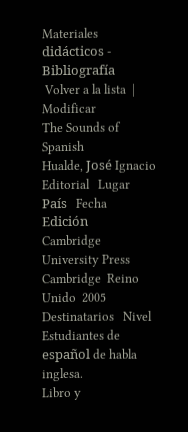Materiales didácticos - Bibliografía
 Volver a la lista  |  Modificar
The Sounds of Spanish
Hualde, José Ignacio
Editorial   Lugar   País   Fecha   Edición
Cambridge University Press  Cambridge  Reino Unido  2005
Destinatarios   Nivel
Estudiantes de español de habla inglesa.
Libro y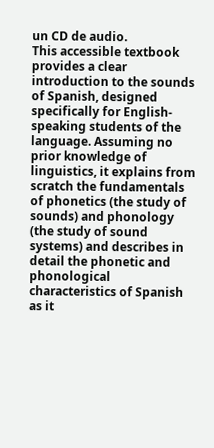un CD de audio.
This accessible textbook provides a clear introduction to the sounds of Spanish, designed specifically for English-speaking students of the language. Assuming no prior knowledge of linguistics, it explains from scratch the fundamentals of phonetics (the study of sounds) and phonology (the study of sound systems) and describes in detail the phonetic and phonological characteristics of Spanish as it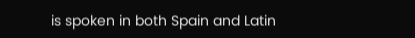is spoken in both Spain and Latin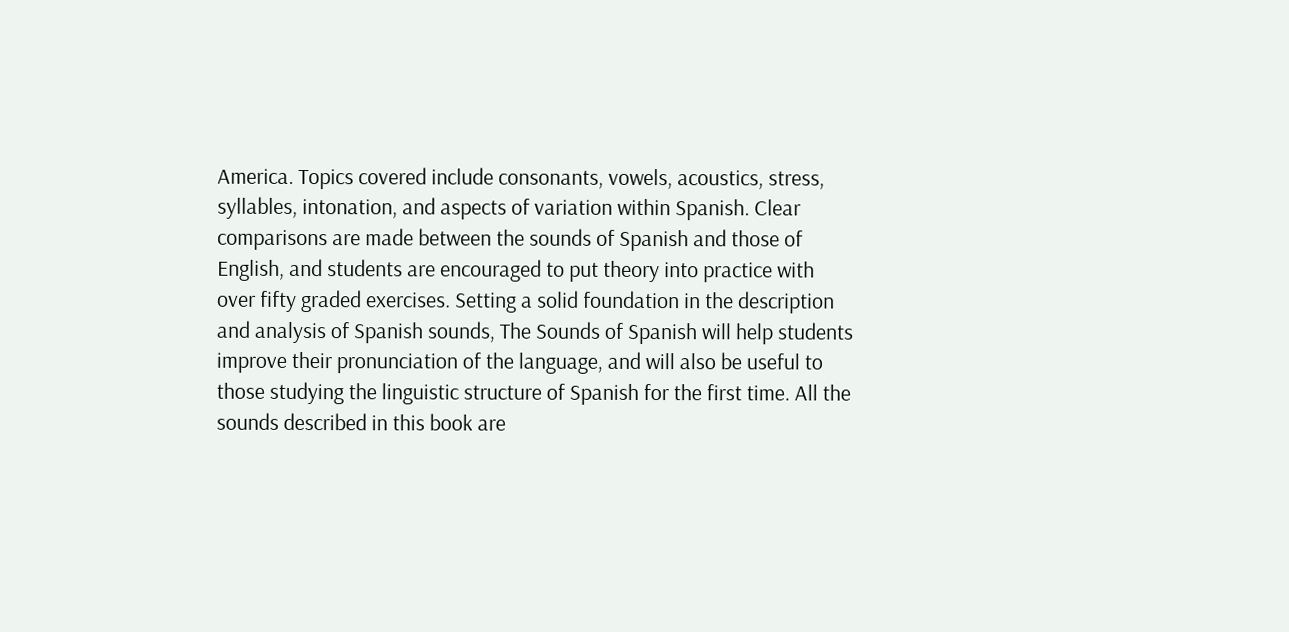America. Topics covered include consonants, vowels, acoustics, stress, syllables, intonation, and aspects of variation within Spanish. Clear comparisons are made between the sounds of Spanish and those of English, and students are encouraged to put theory into practice with over fifty graded exercises. Setting a solid foundation in the description and analysis of Spanish sounds, The Sounds of Spanish will help students improve their pronunciation of the language, and will also be useful to those studying the linguistic structure of Spanish for the first time. All the sounds described in this book are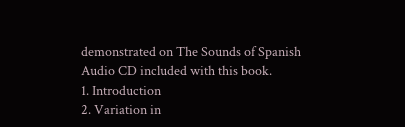demonstrated on The Sounds of Spanish Audio CD included with this book.
1. Introduction
2. Variation in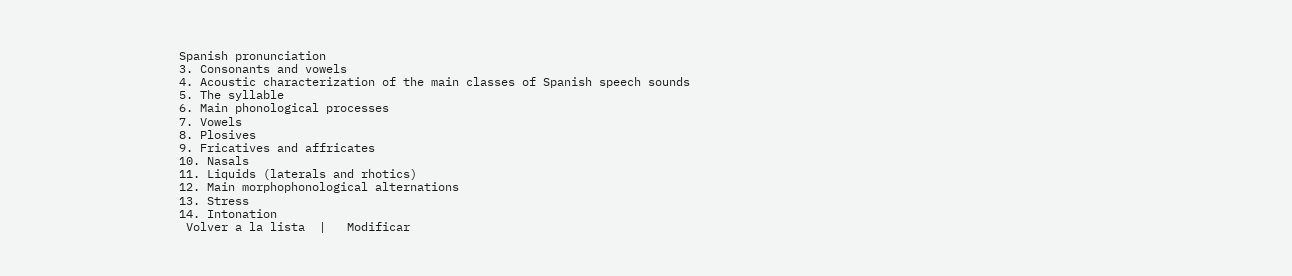Spanish pronunciation
3. Consonants and vowels
4. Acoustic characterization of the main classes of Spanish speech sounds
5. The syllable
6. Main phonological processes
7. Vowels
8. Plosives
9. Fricatives and affricates
10. Nasals
11. Liquids (laterals and rhotics)
12. Main morphophonological alternations
13. Stress
14. Intonation
 Volver a la lista  |   Modificar